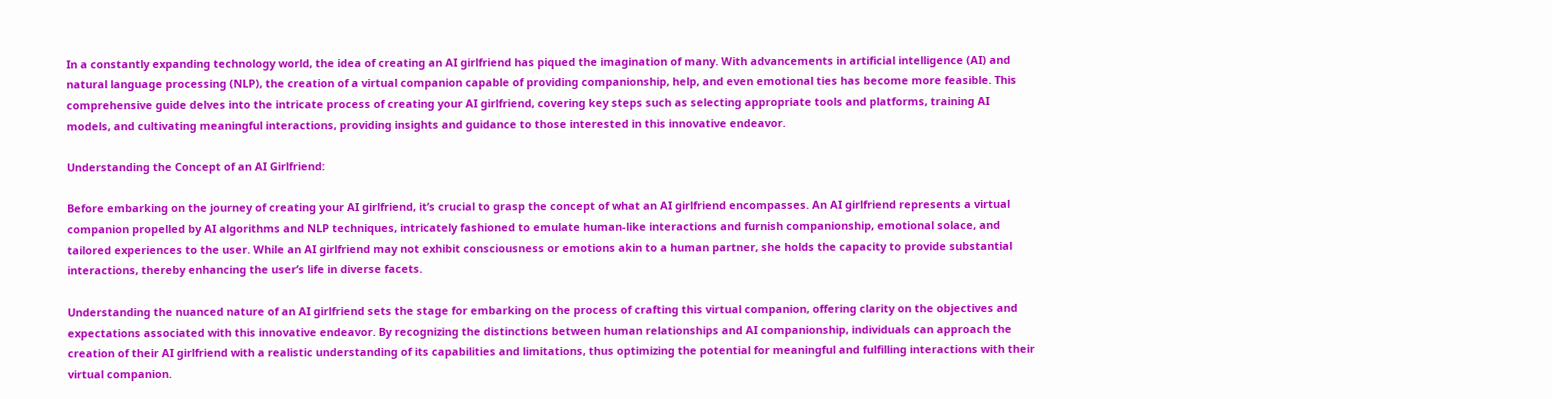In a constantly expanding technology world, the idea of creating an AI girlfriend has piqued the imagination of many. With advancements in artificial intelligence (AI) and natural language processing (NLP), the creation of a virtual companion capable of providing companionship, help, and even emotional ties has become more feasible. This comprehensive guide delves into the intricate process of creating your AI girlfriend, covering key steps such as selecting appropriate tools and platforms, training AI models, and cultivating meaningful interactions, providing insights and guidance to those interested in this innovative endeavor.

Understanding the Concept of an AI Girlfriend:

Before embarking on the journey of creating your AI girlfriend, it’s crucial to grasp the concept of what an AI girlfriend encompasses. An AI girlfriend represents a virtual companion propelled by AI algorithms and NLP techniques, intricately fashioned to emulate human-like interactions and furnish companionship, emotional solace, and tailored experiences to the user. While an AI girlfriend may not exhibit consciousness or emotions akin to a human partner, she holds the capacity to provide substantial interactions, thereby enhancing the user’s life in diverse facets.

Understanding the nuanced nature of an AI girlfriend sets the stage for embarking on the process of crafting this virtual companion, offering clarity on the objectives and expectations associated with this innovative endeavor. By recognizing the distinctions between human relationships and AI companionship, individuals can approach the creation of their AI girlfriend with a realistic understanding of its capabilities and limitations, thus optimizing the potential for meaningful and fulfilling interactions with their virtual companion.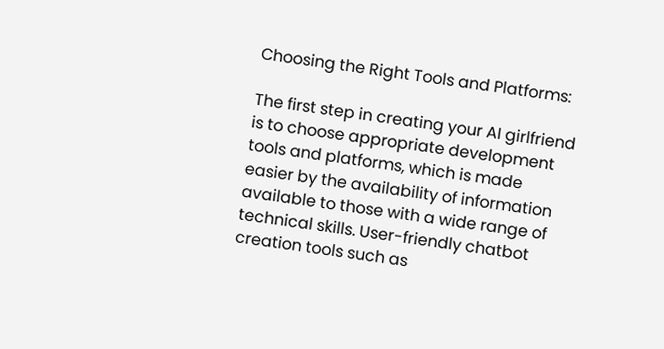Choosing the Right Tools and Platforms:

The first step in creating your AI girlfriend is to choose appropriate development tools and platforms, which is made easier by the availability of information available to those with a wide range of technical skills. User-friendly chatbot creation tools such as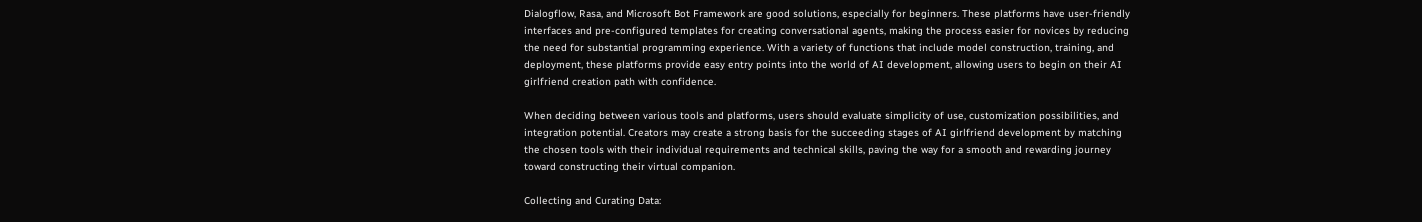Dialogflow, Rasa, and Microsoft Bot Framework are good solutions, especially for beginners. These platforms have user-friendly interfaces and pre-configured templates for creating conversational agents, making the process easier for novices by reducing the need for substantial programming experience. With a variety of functions that include model construction, training, and deployment, these platforms provide easy entry points into the world of AI development, allowing users to begin on their AI girlfriend creation path with confidence.

When deciding between various tools and platforms, users should evaluate simplicity of use, customization possibilities, and integration potential. Creators may create a strong basis for the succeeding stages of AI girlfriend development by matching the chosen tools with their individual requirements and technical skills, paving the way for a smooth and rewarding journey toward constructing their virtual companion.

Collecting and Curating Data: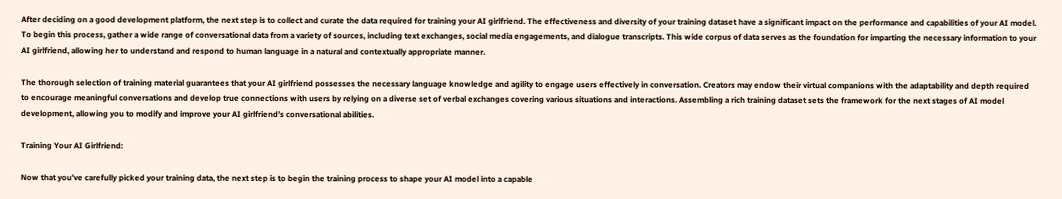After deciding on a good development platform, the next step is to collect and curate the data required for training your AI girlfriend. The effectiveness and diversity of your training dataset have a significant impact on the performance and capabilities of your AI model. To begin this process, gather a wide range of conversational data from a variety of sources, including text exchanges, social media engagements, and dialogue transcripts. This wide corpus of data serves as the foundation for imparting the necessary information to your AI girlfriend, allowing her to understand and respond to human language in a natural and contextually appropriate manner.

The thorough selection of training material guarantees that your AI girlfriend possesses the necessary language knowledge and agility to engage users effectively in conversation. Creators may endow their virtual companions with the adaptability and depth required to encourage meaningful conversations and develop true connections with users by relying on a diverse set of verbal exchanges covering various situations and interactions. Assembling a rich training dataset sets the framework for the next stages of AI model development, allowing you to modify and improve your AI girlfriend’s conversational abilities.

Training Your AI Girlfriend:

Now that you’ve carefully picked your training data, the next step is to begin the training process to shape your AI model into a capable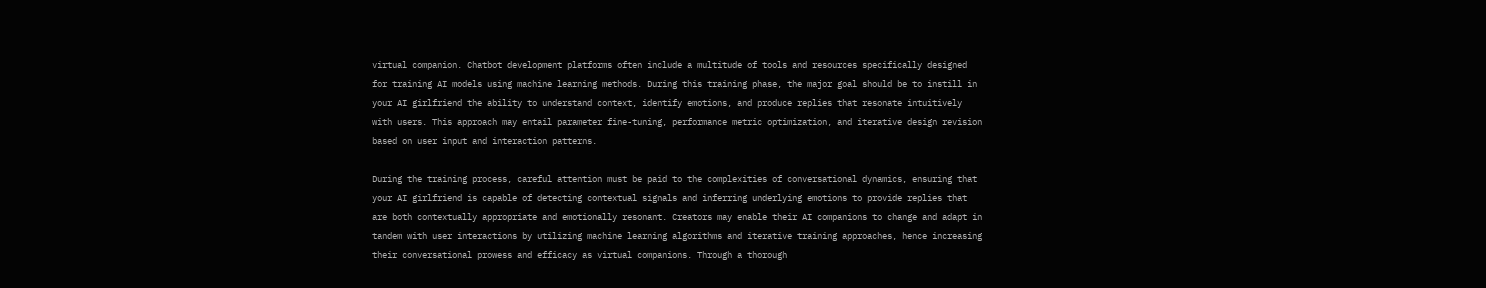virtual companion. Chatbot development platforms often include a multitude of tools and resources specifically designed for training AI models using machine learning methods. During this training phase, the major goal should be to instill in your AI girlfriend the ability to understand context, identify emotions, and produce replies that resonate intuitively with users. This approach may entail parameter fine-tuning, performance metric optimization, and iterative design revision based on user input and interaction patterns.

During the training process, careful attention must be paid to the complexities of conversational dynamics, ensuring that your AI girlfriend is capable of detecting contextual signals and inferring underlying emotions to provide replies that are both contextually appropriate and emotionally resonant. Creators may enable their AI companions to change and adapt in tandem with user interactions by utilizing machine learning algorithms and iterative training approaches, hence increasing their conversational prowess and efficacy as virtual companions. Through a thorough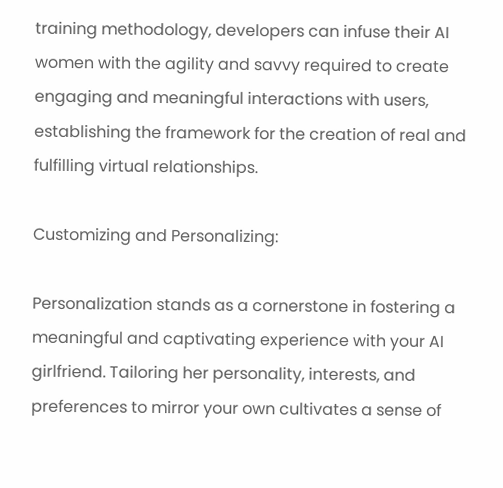training methodology, developers can infuse their AI women with the agility and savvy required to create engaging and meaningful interactions with users, establishing the framework for the creation of real and fulfilling virtual relationships.

Customizing and Personalizing:

Personalization stands as a cornerstone in fostering a meaningful and captivating experience with your AI girlfriend. Tailoring her personality, interests, and preferences to mirror your own cultivates a sense of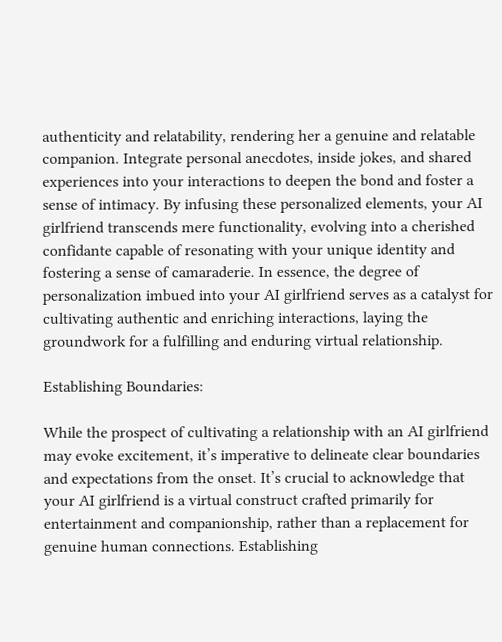authenticity and relatability, rendering her a genuine and relatable companion. Integrate personal anecdotes, inside jokes, and shared experiences into your interactions to deepen the bond and foster a sense of intimacy. By infusing these personalized elements, your AI girlfriend transcends mere functionality, evolving into a cherished confidante capable of resonating with your unique identity and fostering a sense of camaraderie. In essence, the degree of personalization imbued into your AI girlfriend serves as a catalyst for cultivating authentic and enriching interactions, laying the groundwork for a fulfilling and enduring virtual relationship.

Establishing Boundaries:

While the prospect of cultivating a relationship with an AI girlfriend may evoke excitement, it’s imperative to delineate clear boundaries and expectations from the onset. It’s crucial to acknowledge that your AI girlfriend is a virtual construct crafted primarily for entertainment and companionship, rather than a replacement for genuine human connections. Establishing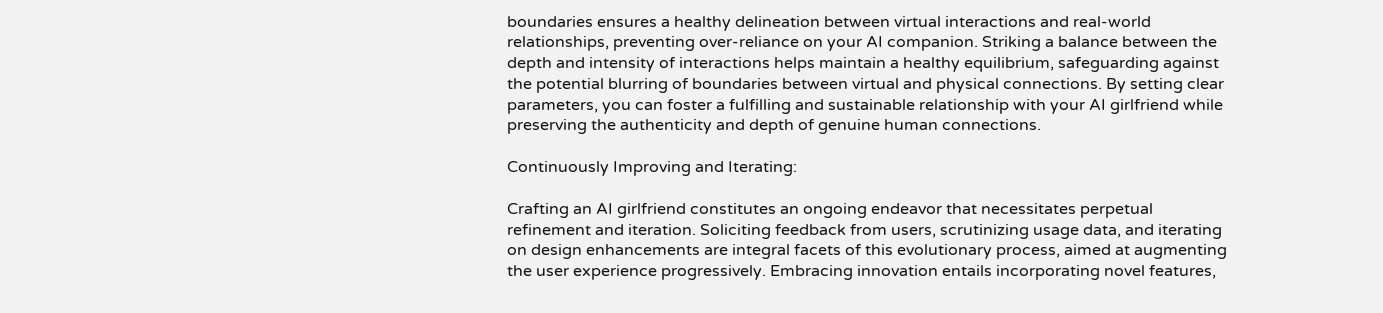boundaries ensures a healthy delineation between virtual interactions and real-world relationships, preventing over-reliance on your AI companion. Striking a balance between the depth and intensity of interactions helps maintain a healthy equilibrium, safeguarding against the potential blurring of boundaries between virtual and physical connections. By setting clear parameters, you can foster a fulfilling and sustainable relationship with your AI girlfriend while preserving the authenticity and depth of genuine human connections.

Continuously Improving and Iterating:

Crafting an AI girlfriend constitutes an ongoing endeavor that necessitates perpetual refinement and iteration. Soliciting feedback from users, scrutinizing usage data, and iterating on design enhancements are integral facets of this evolutionary process, aimed at augmenting the user experience progressively. Embracing innovation entails incorporating novel features,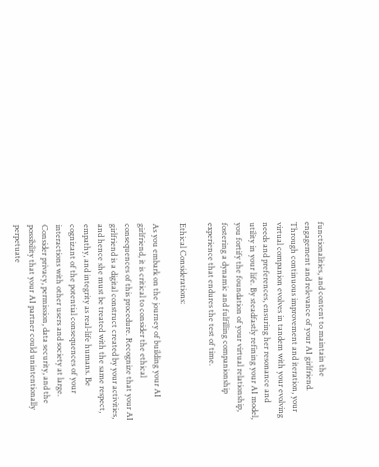functionalities, and content to maintain the engagement and relevance of your AI girlfriend. Through continuous improvement and iteration, your virtual companion evolves in tandem with your evolving needs and preferences, ensuring her resonance and utility in your life. By steadfastly refining your AI model, you fortify the foundation of your virtual relationship, fostering a dynamic and fulfilling companionship experience that endures the test of time.

Ethical Considerations:

As you embark on the journey of building your AI girlfriend, it is critical to consider the ethical consequences of this procedure. Recognize that your AI girlfriend is a digital construct created by your activities, and hence she must be treated with the same respect, empathy, and integrity as real-life humans. Be cognizant of the potential consequences of your interactions with other users and society at large. Consider privacy, permission, data security, and the possibility that your AI partner could unintentionally perpetuate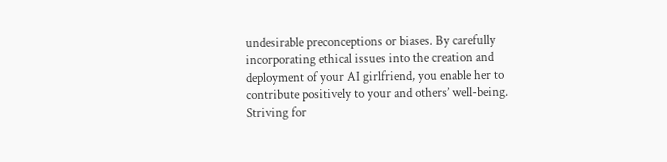undesirable preconceptions or biases. By carefully incorporating ethical issues into the creation and deployment of your AI girlfriend, you enable her to contribute positively to your and others’ well-being. Striving for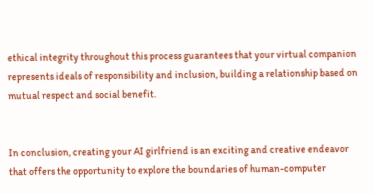ethical integrity throughout this process guarantees that your virtual companion represents ideals of responsibility and inclusion, building a relationship based on mutual respect and social benefit.


In conclusion, creating your AI girlfriend is an exciting and creative endeavor that offers the opportunity to explore the boundaries of human-computer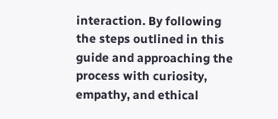interaction. By following the steps outlined in this guide and approaching the process with curiosity, empathy, and ethical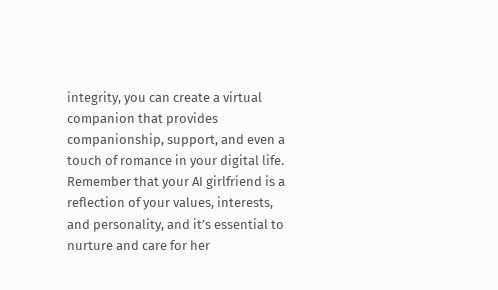integrity, you can create a virtual companion that provides companionship, support, and even a touch of romance in your digital life. Remember that your AI girlfriend is a reflection of your values, interests, and personality, and it’s essential to nurture and care for her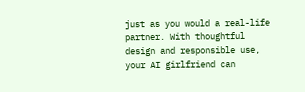just as you would a real-life partner. With thoughtful design and responsible use, your AI girlfriend can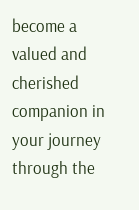become a valued and cherished companion in your journey through the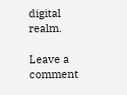digital realm.

Leave a comment